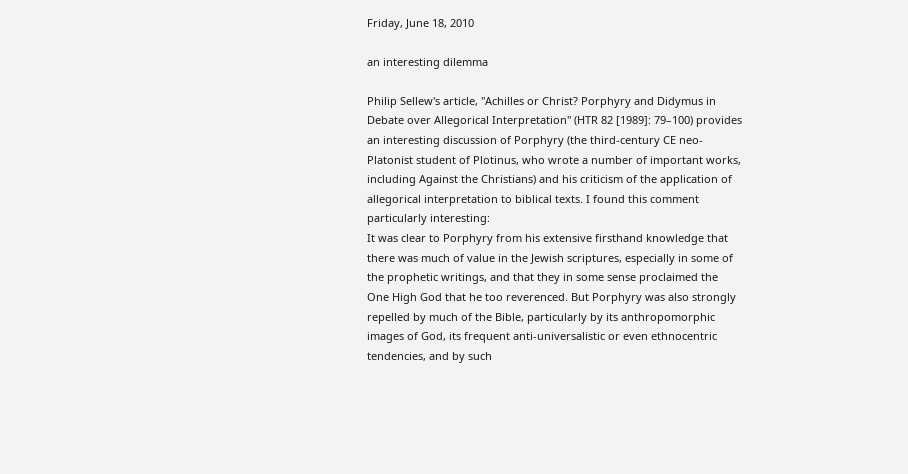Friday, June 18, 2010

an interesting dilemma

Philip Sellew's article, "Achilles or Christ? Porphyry and Didymus in Debate over Allegorical Interpretation" (HTR 82 [1989]: 79–100) provides an interesting discussion of Porphyry (the third-century CE neo-Platonist student of Plotinus, who wrote a number of important works, including Against the Christians) and his criticism of the application of allegorical interpretation to biblical texts. I found this comment particularly interesting:
It was clear to Porphyry from his extensive firsthand knowledge that there was much of value in the Jewish scriptures, especially in some of the prophetic writings, and that they in some sense proclaimed the One High God that he too reverenced. But Porphyry was also strongly repelled by much of the Bible, particularly by its anthropomorphic images of God, its frequent anti-universalistic or even ethnocentric tendencies, and by such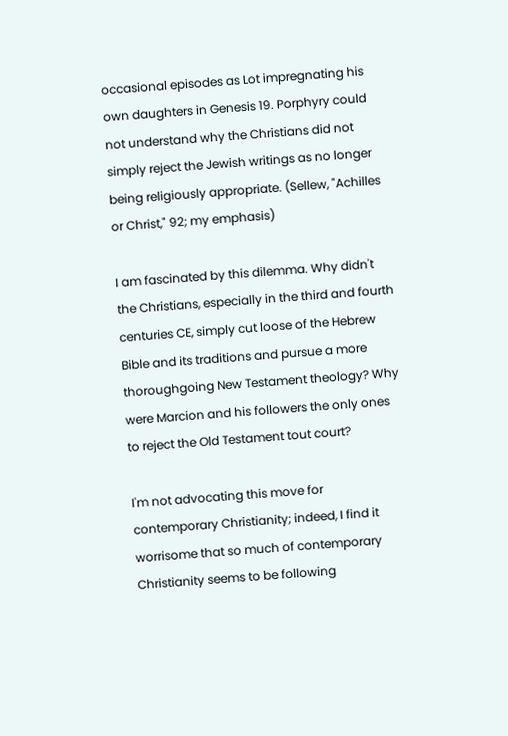occasional episodes as Lot impregnating his own daughters in Genesis 19. Porphyry could not understand why the Christians did not simply reject the Jewish writings as no longer being religiously appropriate. (Sellew, "Achilles or Christ," 92; my emphasis)

I am fascinated by this dilemma. Why didn't the Christians, especially in the third and fourth centuries CE, simply cut loose of the Hebrew Bible and its traditions and pursue a more thoroughgoing New Testament theology? Why were Marcion and his followers the only ones to reject the Old Testament tout court?

I'm not advocating this move for contemporary Christianity; indeed, I find it worrisome that so much of contemporary Christianity seems to be following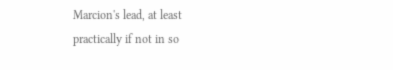Marcion's lead, at least practically if not in so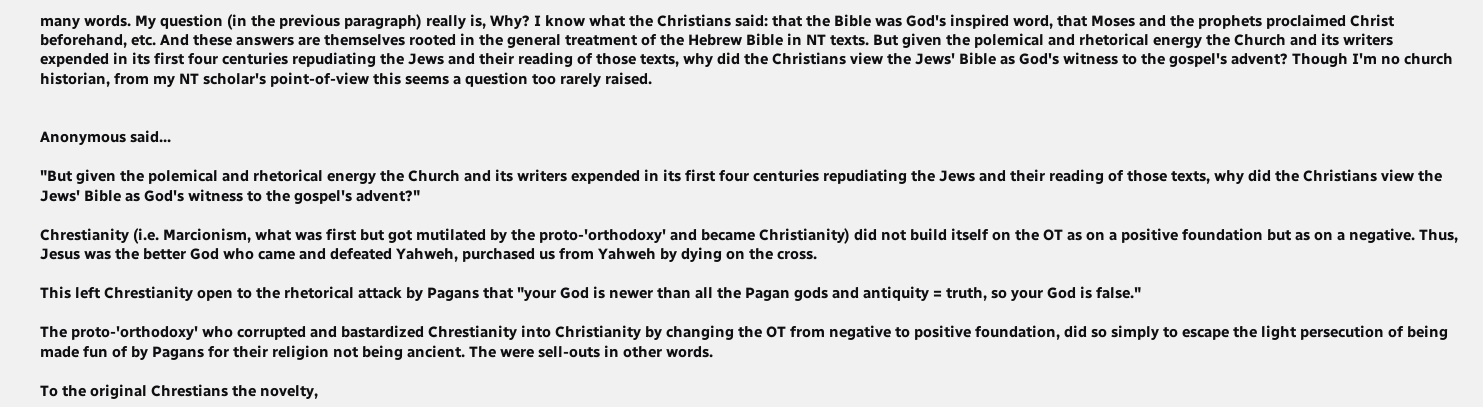many words. My question (in the previous paragraph) really is, Why? I know what the Christians said: that the Bible was God's inspired word, that Moses and the prophets proclaimed Christ beforehand, etc. And these answers are themselves rooted in the general treatment of the Hebrew Bible in NT texts. But given the polemical and rhetorical energy the Church and its writers expended in its first four centuries repudiating the Jews and their reading of those texts, why did the Christians view the Jews' Bible as God's witness to the gospel's advent? Though I'm no church historian, from my NT scholar's point-of-view this seems a question too rarely raised.


Anonymous said...

"But given the polemical and rhetorical energy the Church and its writers expended in its first four centuries repudiating the Jews and their reading of those texts, why did the Christians view the Jews' Bible as God's witness to the gospel's advent?"

Chrestianity (i.e. Marcionism, what was first but got mutilated by the proto-'orthodoxy' and became Christianity) did not build itself on the OT as on a positive foundation but as on a negative. Thus, Jesus was the better God who came and defeated Yahweh, purchased us from Yahweh by dying on the cross.

This left Chrestianity open to the rhetorical attack by Pagans that "your God is newer than all the Pagan gods and antiquity = truth, so your God is false."

The proto-'orthodoxy' who corrupted and bastardized Chrestianity into Christianity by changing the OT from negative to positive foundation, did so simply to escape the light persecution of being made fun of by Pagans for their religion not being ancient. The were sell-outs in other words.

To the original Chrestians the novelty,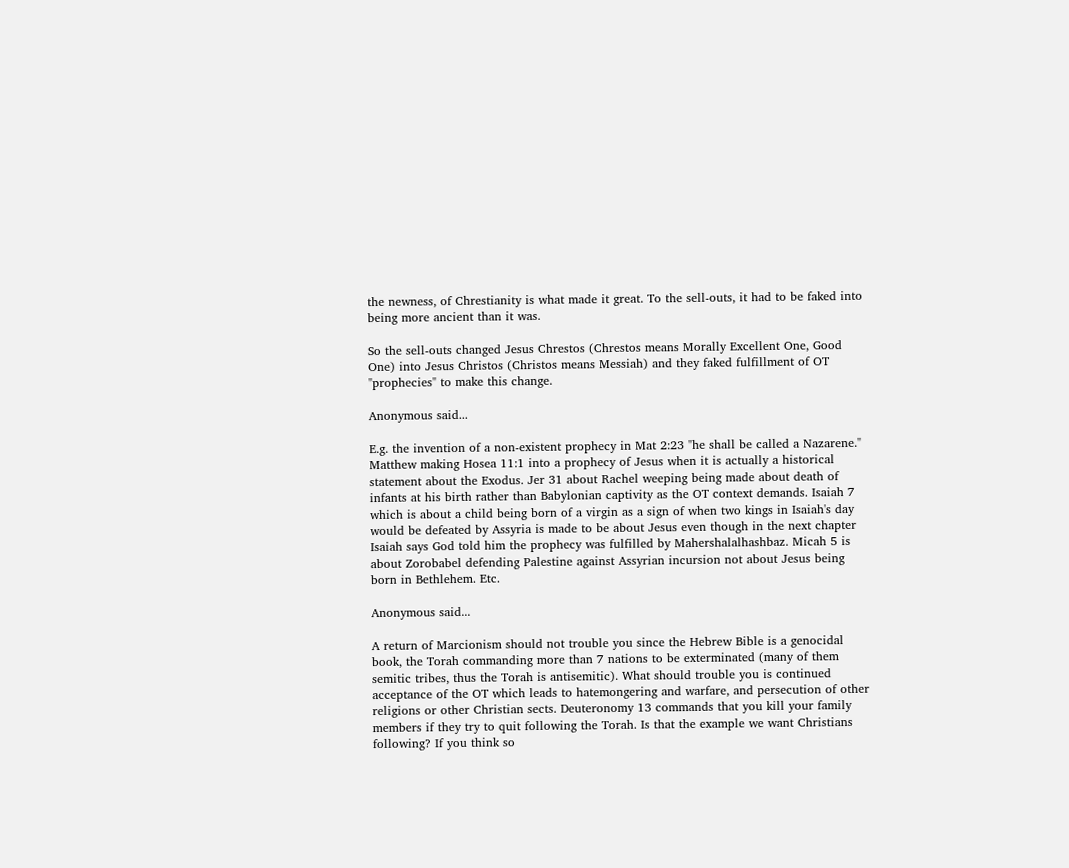the newness, of Chrestianity is what made it great. To the sell-outs, it had to be faked into being more ancient than it was.

So the sell-outs changed Jesus Chrestos (Chrestos means Morally Excellent One, Good One) into Jesus Christos (Christos means Messiah) and they faked fulfillment of OT "prophecies" to make this change.

Anonymous said...

E.g. the invention of a non-existent prophecy in Mat 2:23 "he shall be called a Nazarene." Matthew making Hosea 11:1 into a prophecy of Jesus when it is actually a historical statement about the Exodus. Jer 31 about Rachel weeping being made about death of infants at his birth rather than Babylonian captivity as the OT context demands. Isaiah 7 which is about a child being born of a virgin as a sign of when two kings in Isaiah's day would be defeated by Assyria is made to be about Jesus even though in the next chapter Isaiah says God told him the prophecy was fulfilled by Mahershalalhashbaz. Micah 5 is about Zorobabel defending Palestine against Assyrian incursion not about Jesus being born in Bethlehem. Etc.

Anonymous said...

A return of Marcionism should not trouble you since the Hebrew Bible is a genocidal book, the Torah commanding more than 7 nations to be exterminated (many of them semitic tribes, thus the Torah is antisemitic). What should trouble you is continued acceptance of the OT which leads to hatemongering and warfare, and persecution of other religions or other Christian sects. Deuteronomy 13 commands that you kill your family members if they try to quit following the Torah. Is that the example we want Christians following? If you think so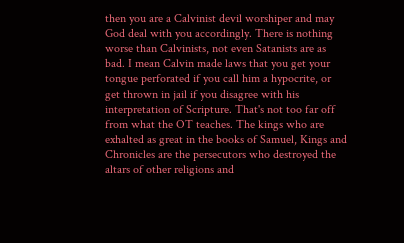then you are a Calvinist devil worshiper and may God deal with you accordingly. There is nothing worse than Calvinists, not even Satanists are as bad. I mean Calvin made laws that you get your tongue perforated if you call him a hypocrite, or get thrown in jail if you disagree with his interpretation of Scripture. That's not too far off from what the OT teaches. The kings who are exhalted as great in the books of Samuel, Kings and Chronicles are the persecutors who destroyed the altars of other religions and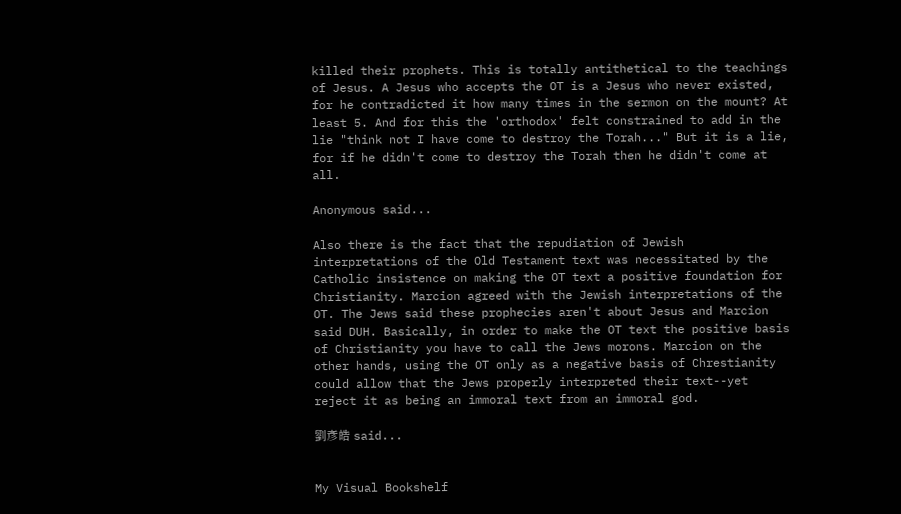killed their prophets. This is totally antithetical to the teachings of Jesus. A Jesus who accepts the OT is a Jesus who never existed, for he contradicted it how many times in the sermon on the mount? At least 5. And for this the 'orthodox' felt constrained to add in the lie "think not I have come to destroy the Torah..." But it is a lie, for if he didn't come to destroy the Torah then he didn't come at all.

Anonymous said...

Also there is the fact that the repudiation of Jewish interpretations of the Old Testament text was necessitated by the Catholic insistence on making the OT text a positive foundation for Christianity. Marcion agreed with the Jewish interpretations of the OT. The Jews said these prophecies aren't about Jesus and Marcion said DUH. Basically, in order to make the OT text the positive basis of Christianity you have to call the Jews morons. Marcion on the other hands, using the OT only as a negative basis of Chrestianity could allow that the Jews properly interpreted their text--yet reject it as being an immoral text from an immoral god.

劉彥皓 said...


My Visual Bookshelf